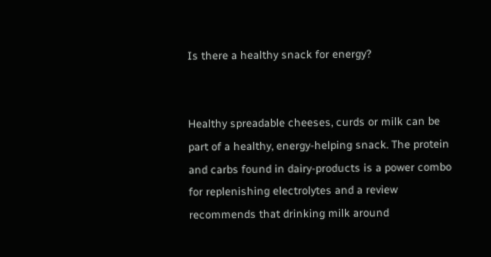Is there a healthy snack for energy?


Healthy spreadable cheeses, curds or milk can be part of a healthy, energy-helping snack. The protein and carbs found in dairy-products is a power combo for replenishing electrolytes and a review recommends that drinking milk around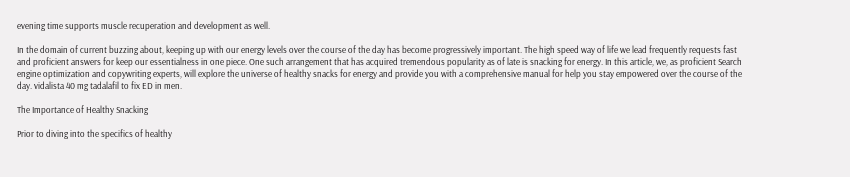evening time supports muscle recuperation and development as well.

In the domain of current buzzing about, keeping up with our energy levels over the course of the day has become progressively important. The high speed way of life we lead frequently requests fast and proficient answers for keep our essentialness in one piece. One such arrangement that has acquired tremendous popularity as of late is snacking for energy. In this article, we, as proficient Search engine optimization and copywriting experts, will explore the universe of healthy snacks for energy and provide you with a comprehensive manual for help you stay empowered over the course of the day. vidalista 40 mg tadalafil to fix ED in men.

The Importance of Healthy Snacking

Prior to diving into the specifics of healthy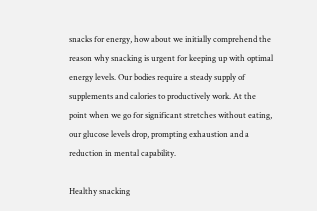snacks for energy, how about we initially comprehend the reason why snacking is urgent for keeping up with optimal energy levels. Our bodies require a steady supply of supplements and calories to productively work. At the point when we go for significant stretches without eating, our glucose levels drop, prompting exhaustion and a reduction in mental capability.

Healthy snacking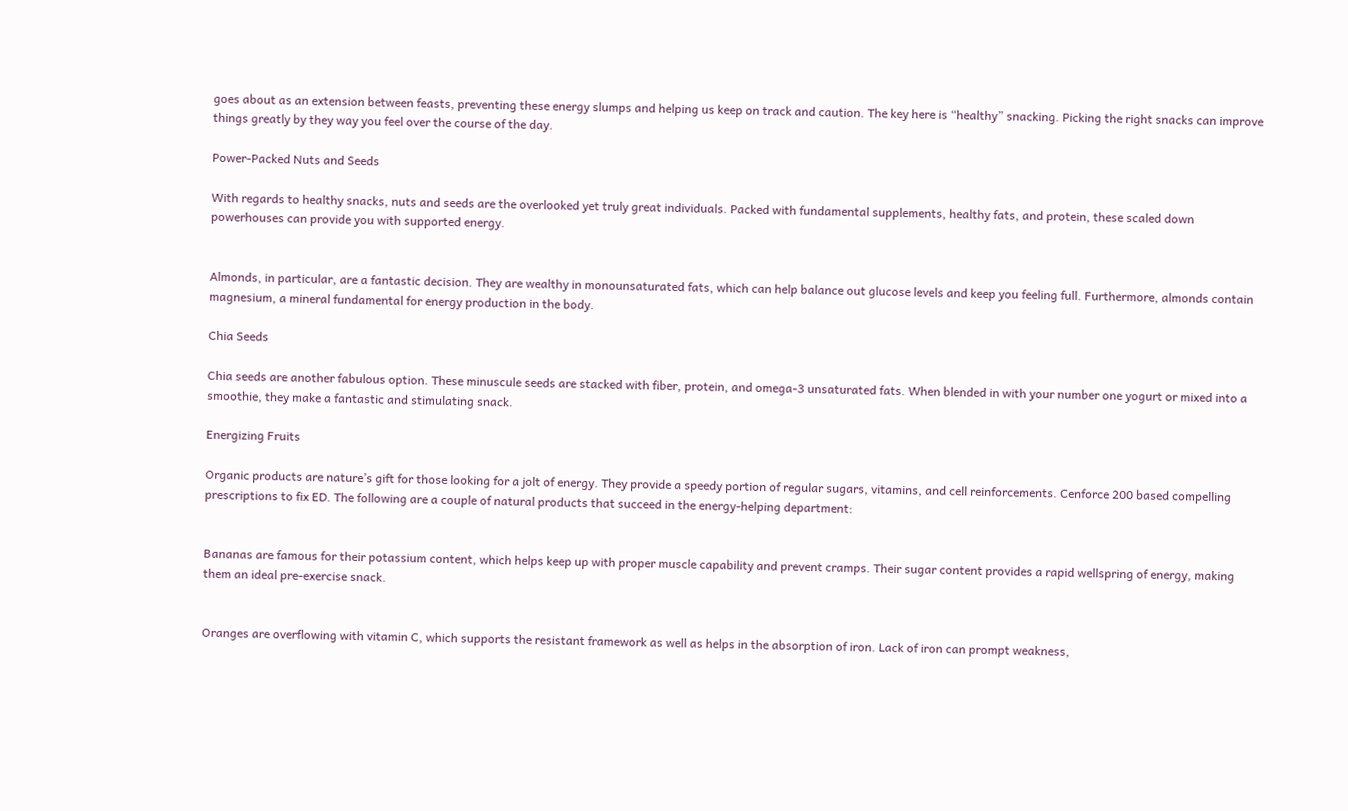goes about as an extension between feasts, preventing these energy slumps and helping us keep on track and caution. The key here is “healthy” snacking. Picking the right snacks can improve things greatly by they way you feel over the course of the day.

Power-Packed Nuts and Seeds

With regards to healthy snacks, nuts and seeds are the overlooked yet truly great individuals. Packed with fundamental supplements, healthy fats, and protein, these scaled down powerhouses can provide you with supported energy.


Almonds, in particular, are a fantastic decision. They are wealthy in monounsaturated fats, which can help balance out glucose levels and keep you feeling full. Furthermore, almonds contain magnesium, a mineral fundamental for energy production in the body.

Chia Seeds

Chia seeds are another fabulous option. These minuscule seeds are stacked with fiber, protein, and omega-3 unsaturated fats. When blended in with your number one yogurt or mixed into a smoothie, they make a fantastic and stimulating snack.

Energizing Fruits

Organic products are nature’s gift for those looking for a jolt of energy. They provide a speedy portion of regular sugars, vitamins, and cell reinforcements. Cenforce 200 based compelling prescriptions to fix ED. The following are a couple of natural products that succeed in the energy-helping department:


Bananas are famous for their potassium content, which helps keep up with proper muscle capability and prevent cramps. Their sugar content provides a rapid wellspring of energy, making them an ideal pre-exercise snack.


Oranges are overflowing with vitamin C, which supports the resistant framework as well as helps in the absorption of iron. Lack of iron can prompt weakness,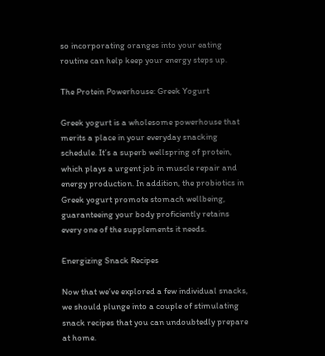so incorporating oranges into your eating routine can help keep your energy steps up.

The Protein Powerhouse: Greek Yogurt

Greek yogurt is a wholesome powerhouse that merits a place in your everyday snacking schedule. It’s a superb wellspring of protein, which plays a urgent job in muscle repair and energy production. In addition, the probiotics in Greek yogurt promote stomach wellbeing, guaranteeing your body proficiently retains every one of the supplements it needs.

Energizing Snack Recipes

Now that we’ve explored a few individual snacks, we should plunge into a couple of stimulating snack recipes that you can undoubtedly prepare at home.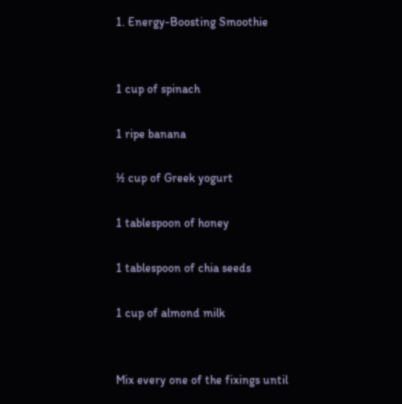1. Energy-Boosting Smoothie


1 cup of spinach

1 ripe banana

½ cup of Greek yogurt

1 tablespoon of honey

1 tablespoon of chia seeds

1 cup of almond milk


Mix every one of the fixings until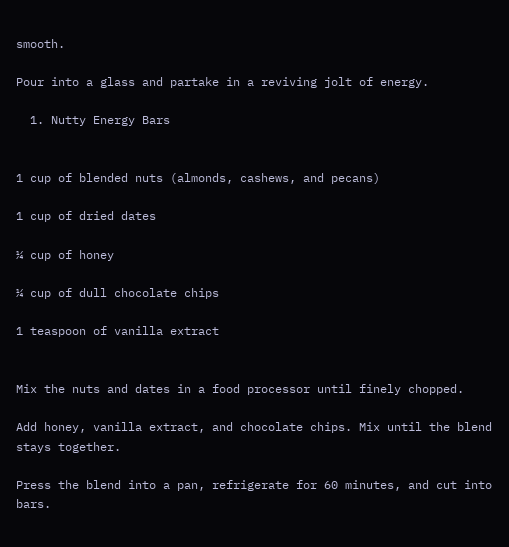smooth.

Pour into a glass and partake in a reviving jolt of energy.

  1. Nutty Energy Bars


1 cup of blended nuts (almonds, cashews, and pecans)

1 cup of dried dates

¼ cup of honey

¼ cup of dull chocolate chips

1 teaspoon of vanilla extract


Mix the nuts and dates in a food processor until finely chopped.

Add honey, vanilla extract, and chocolate chips. Mix until the blend stays together.

Press the blend into a pan, refrigerate for 60 minutes, and cut into bars.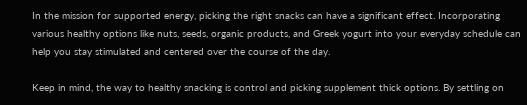In the mission for supported energy, picking the right snacks can have a significant effect. Incorporating various healthy options like nuts, seeds, organic products, and Greek yogurt into your everyday schedule can help you stay stimulated and centered over the course of the day.

Keep in mind, the way to healthy snacking is control and picking supplement thick options. By settling on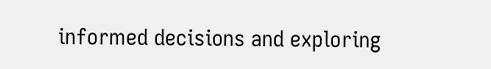informed decisions and exploring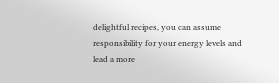delightful recipes, you can assume responsibility for your energy levels and lead a more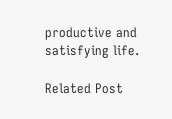productive and satisfying life.

Related Post